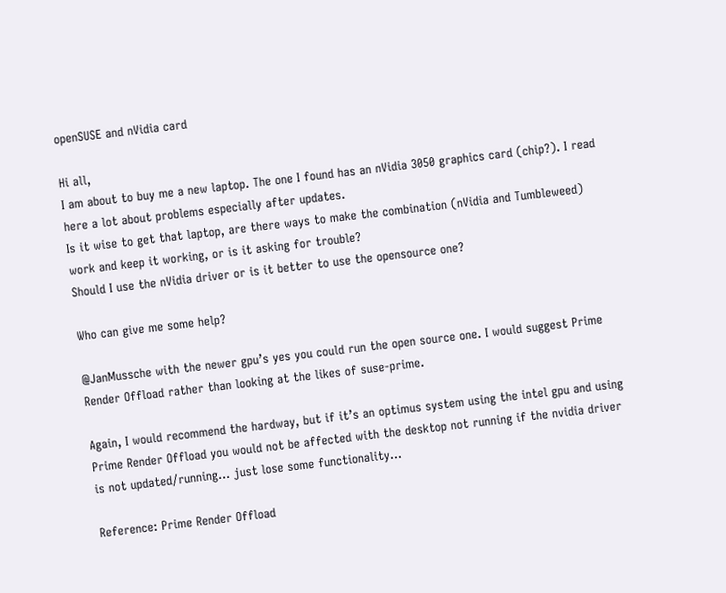openSUSE and nVidia card

Hi all,
I am about to buy me a new laptop. The one I found has an nVidia 3050 graphics card (chip?). I read here a lot about problems especially after updates.
Is it wise to get that laptop, are there ways to make the combination (nVidia and Tumbleweed) work and keep it working, or is it asking for trouble?
Should I use the nVidia driver or is it better to use the opensource one?

Who can give me some help?

@JanMussche with the newer gpu’s yes you could run the open source one. I would suggest Prime Render Offload rather than looking at the likes of suse-prime.

Again, I would recommend the hardway, but if it’s an optimus system using the intel gpu and using Prime Render Offload you would not be affected with the desktop not running if the nvidia driver is not updated/running… just lose some functionality…

Reference: Prime Render Offload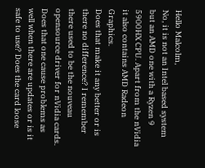Hello Malcolm,
No, it is not an Intel based system but an AMD one with a Ryzen 9 5900HX CPU. Apart from the nVidia it also contains AMD Radeon Graphics.
Does that make it any better or is there no difference? I remember there used to be the nouveau opensource driver for nVidia cards. Does that one cause problems as well when there are updates or is it safe to use? Does the card loose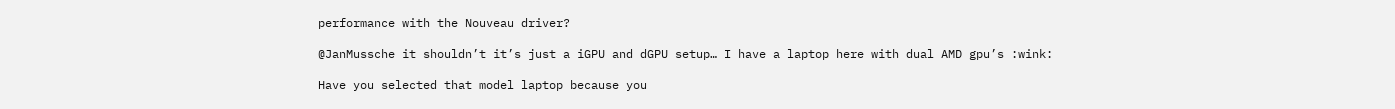performance with the Nouveau driver?

@JanMussche it shouldn’t it’s just a iGPU and dGPU setup… I have a laptop here with dual AMD gpu’s :wink:

Have you selected that model laptop because you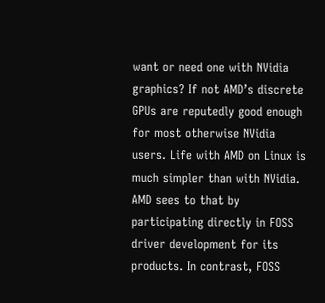want or need one with NVidia graphics? If not AMD’s discrete GPUs are reputedly good enough for most otherwise NVidia users. Life with AMD on Linux is much simpler than with NVidia. AMD sees to that by participating directly in FOSS driver development for its products. In contrast, FOSS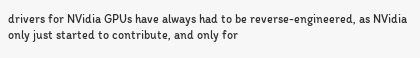drivers for NVidia GPUs have always had to be reverse-engineered, as NVidia only just started to contribute, and only for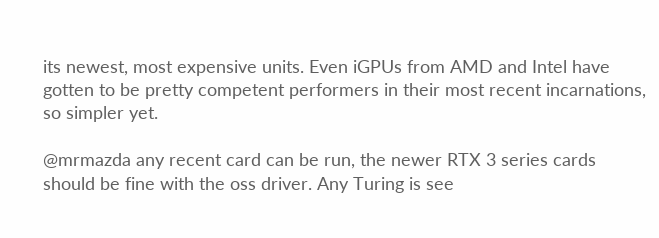its newest, most expensive units. Even iGPUs from AMD and Intel have gotten to be pretty competent performers in their most recent incarnations, so simpler yet.

@mrmazda any recent card can be run, the newer RTX 3 series cards should be fine with the oss driver. Any Turing is see